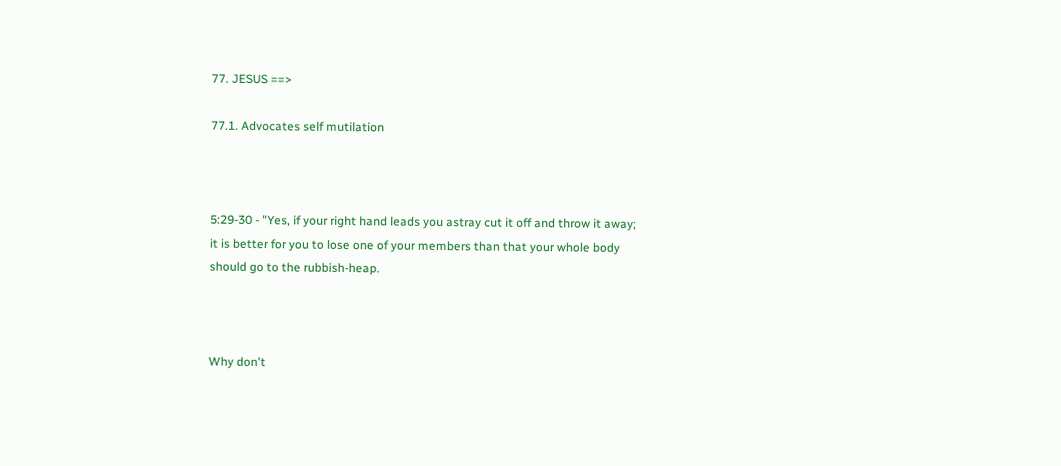77. JESUS ==>

77.1. Advocates self mutilation



5:29-30 - "Yes, if your right hand leads you astray cut it off and throw it away; it is better for you to lose one of your members than that your whole body should go to the rubbish-heap.



Why don't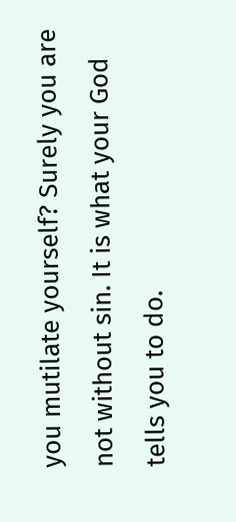you mutilate yourself? Surely you are not without sin. It is what your God tells you to do.